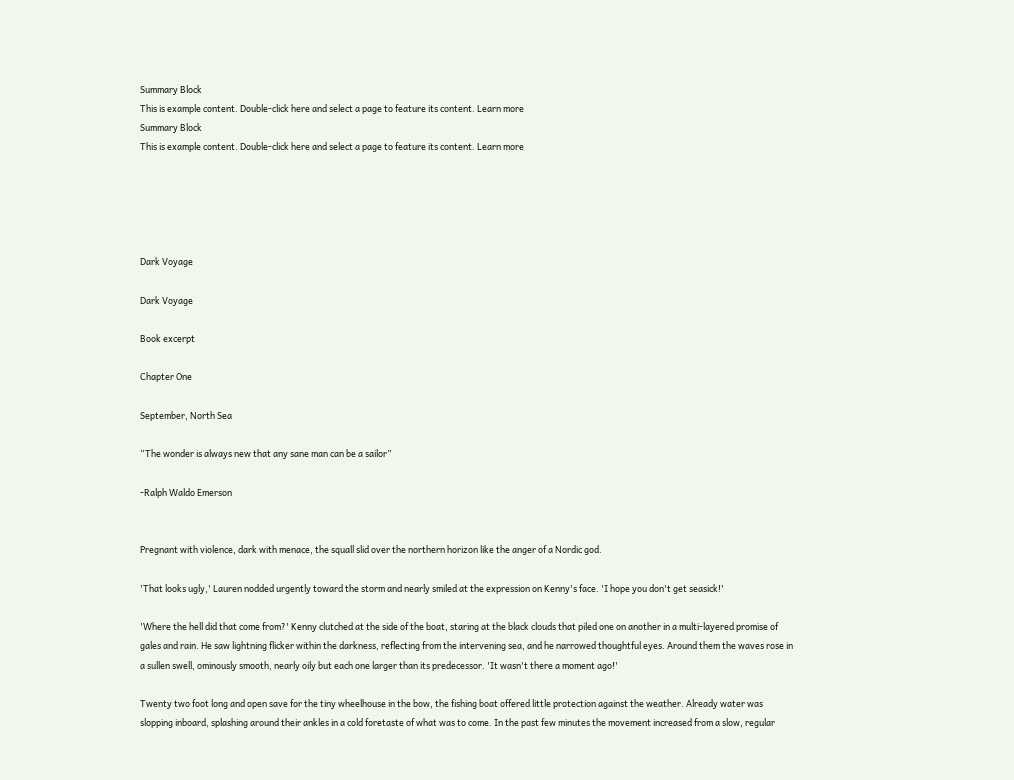Summary Block
This is example content. Double-click here and select a page to feature its content. Learn more
Summary Block
This is example content. Double-click here and select a page to feature its content. Learn more





Dark Voyage

Dark Voyage

Book excerpt

Chapter One

September, North Sea

“The wonder is always new that any sane man can be a sailor”

-Ralph Waldo Emerson


Pregnant with violence, dark with menace, the squall slid over the northern horizon like the anger of a Nordic god.

'That looks ugly,' Lauren nodded urgently toward the storm and nearly smiled at the expression on Kenny's face. 'I hope you don't get seasick!'

'Where the hell did that come from?' Kenny clutched at the side of the boat, staring at the black clouds that piled one on another in a multi-layered promise of gales and rain. He saw lightning flicker within the darkness, reflecting from the intervening sea, and he narrowed thoughtful eyes. Around them the waves rose in a sullen swell, ominously smooth, nearly oily but each one larger than its predecessor. 'It wasn't there a moment ago!'

Twenty two foot long and open save for the tiny wheelhouse in the bow, the fishing boat offered little protection against the weather. Already water was slopping inboard, splashing around their ankles in a cold foretaste of what was to come. In the past few minutes the movement increased from a slow, regular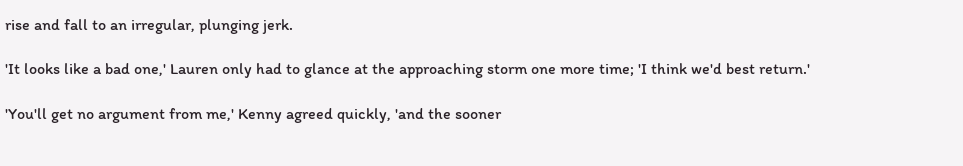rise and fall to an irregular, plunging jerk.

'It looks like a bad one,' Lauren only had to glance at the approaching storm one more time; 'I think we'd best return.'

'You'll get no argument from me,' Kenny agreed quickly, 'and the sooner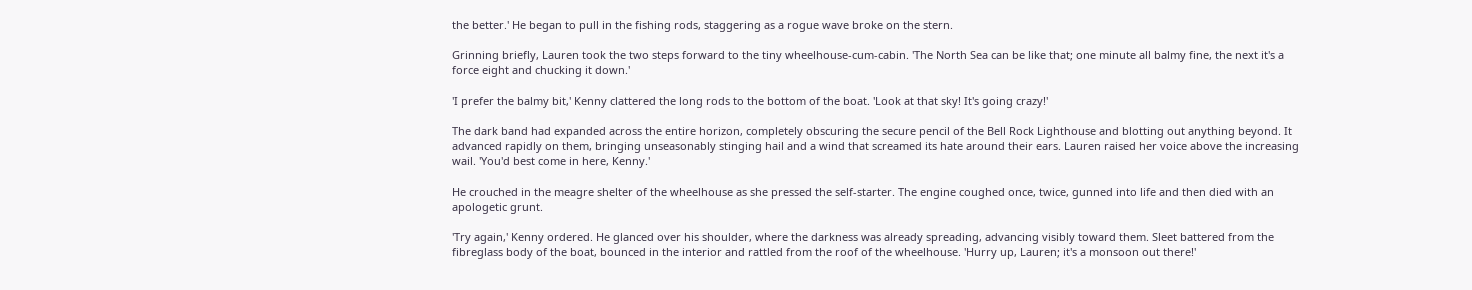the better.' He began to pull in the fishing rods, staggering as a rogue wave broke on the stern.

Grinning briefly, Lauren took the two steps forward to the tiny wheelhouse-cum-cabin. 'The North Sea can be like that; one minute all balmy fine, the next it's a force eight and chucking it down.'

'I prefer the balmy bit,' Kenny clattered the long rods to the bottom of the boat. 'Look at that sky! It's going crazy!'

The dark band had expanded across the entire horizon, completely obscuring the secure pencil of the Bell Rock Lighthouse and blotting out anything beyond. It advanced rapidly on them, bringing unseasonably stinging hail and a wind that screamed its hate around their ears. Lauren raised her voice above the increasing wail. 'You'd best come in here, Kenny.'

He crouched in the meagre shelter of the wheelhouse as she pressed the self-starter. The engine coughed once, twice, gunned into life and then died with an apologetic grunt.

'Try again,' Kenny ordered. He glanced over his shoulder, where the darkness was already spreading, advancing visibly toward them. Sleet battered from the fibreglass body of the boat, bounced in the interior and rattled from the roof of the wheelhouse. 'Hurry up, Lauren; it's a monsoon out there!'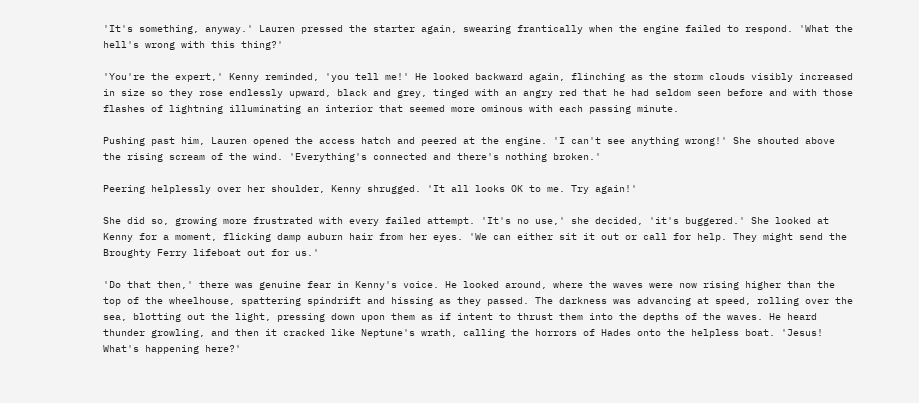'It's something, anyway.' Lauren pressed the starter again, swearing frantically when the engine failed to respond. 'What the hell's wrong with this thing?'

'You're the expert,' Kenny reminded, 'you tell me!' He looked backward again, flinching as the storm clouds visibly increased in size so they rose endlessly upward, black and grey, tinged with an angry red that he had seldom seen before and with those flashes of lightning illuminating an interior that seemed more ominous with each passing minute.

Pushing past him, Lauren opened the access hatch and peered at the engine. 'I can't see anything wrong!' She shouted above the rising scream of the wind. 'Everything's connected and there's nothing broken.'

Peering helplessly over her shoulder, Kenny shrugged. 'It all looks OK to me. Try again!'

She did so, growing more frustrated with every failed attempt. 'It's no use,' she decided, 'it's buggered.' She looked at Kenny for a moment, flicking damp auburn hair from her eyes. 'We can either sit it out or call for help. They might send the Broughty Ferry lifeboat out for us.'

'Do that then,' there was genuine fear in Kenny's voice. He looked around, where the waves were now rising higher than the top of the wheelhouse, spattering spindrift and hissing as they passed. The darkness was advancing at speed, rolling over the sea, blotting out the light, pressing down upon them as if intent to thrust them into the depths of the waves. He heard thunder growling, and then it cracked like Neptune's wrath, calling the horrors of Hades onto the helpless boat. 'Jesus! What's happening here?'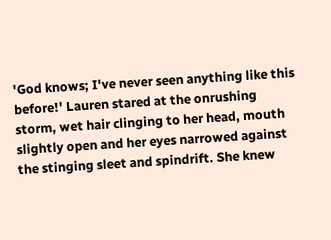'God knows; I've never seen anything like this before!' Lauren stared at the onrushing storm, wet hair clinging to her head, mouth slightly open and her eyes narrowed against the stinging sleet and spindrift. She knew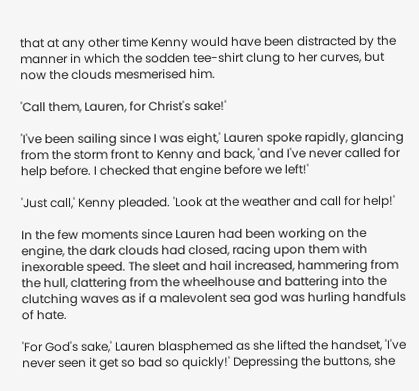that at any other time Kenny would have been distracted by the manner in which the sodden tee-shirt clung to her curves, but now the clouds mesmerised him.

'Call them, Lauren, for Christ's sake!'

'I've been sailing since I was eight,' Lauren spoke rapidly, glancing from the storm front to Kenny and back, 'and I've never called for help before. I checked that engine before we left!'

'Just call,' Kenny pleaded. 'Look at the weather and call for help!'

In the few moments since Lauren had been working on the engine, the dark clouds had closed, racing upon them with inexorable speed. The sleet and hail increased, hammering from the hull, clattering from the wheelhouse and battering into the clutching waves as if a malevolent sea god was hurling handfuls of hate.

'For God's sake,' Lauren blasphemed as she lifted the handset, 'I've never seen it get so bad so quickly!' Depressing the buttons, she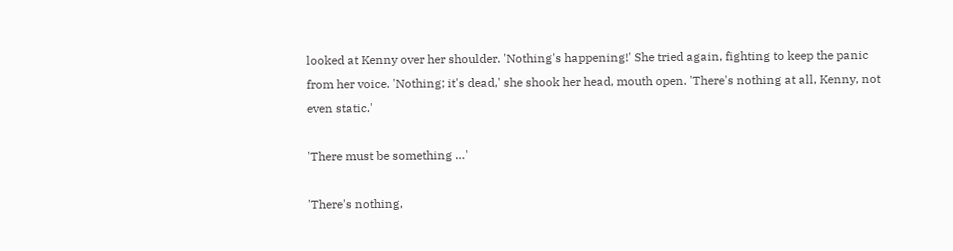looked at Kenny over her shoulder. 'Nothing's happening!' She tried again, fighting to keep the panic from her voice. 'Nothing; it's dead,' she shook her head, mouth open. 'There's nothing at all, Kenny, not even static.'

'There must be something …'

'There's nothing,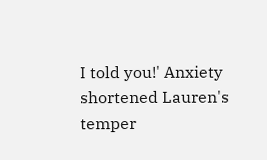I told you!' Anxiety shortened Lauren's temper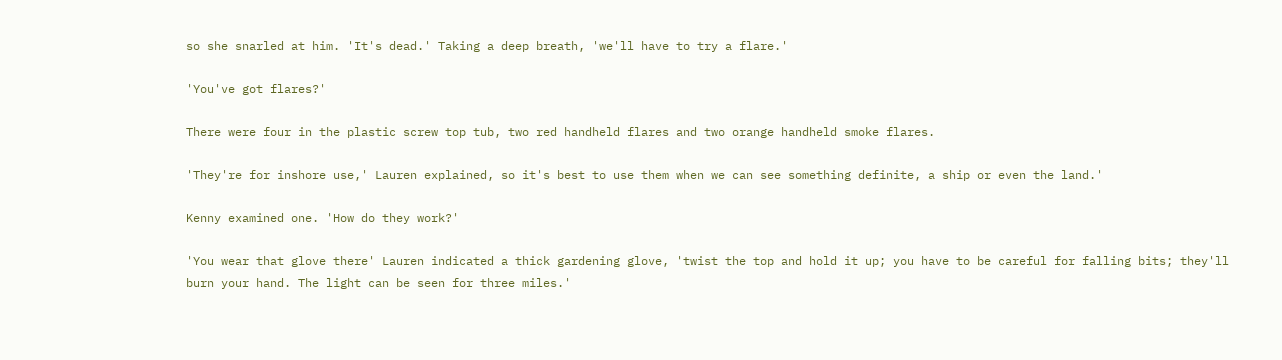so she snarled at him. 'It's dead.' Taking a deep breath, 'we'll have to try a flare.'

'You've got flares?'

There were four in the plastic screw top tub, two red handheld flares and two orange handheld smoke flares.

'They're for inshore use,' Lauren explained, so it's best to use them when we can see something definite, a ship or even the land.'

Kenny examined one. 'How do they work?'

'You wear that glove there' Lauren indicated a thick gardening glove, 'twist the top and hold it up; you have to be careful for falling bits; they'll burn your hand. The light can be seen for three miles.'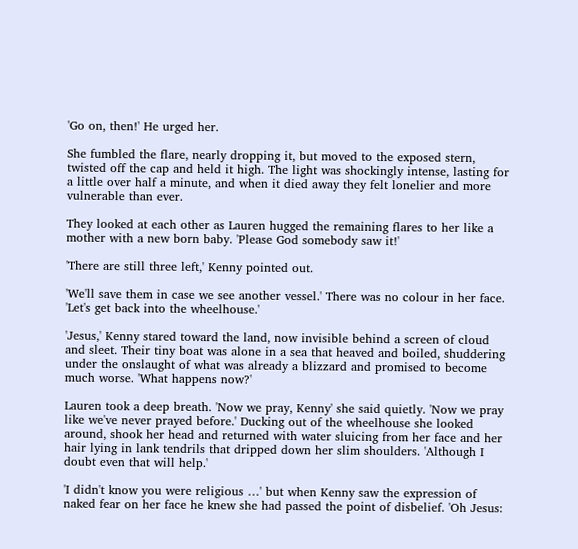'Go on, then!' He urged her.

She fumbled the flare, nearly dropping it, but moved to the exposed stern, twisted off the cap and held it high. The light was shockingly intense, lasting for a little over half a minute, and when it died away they felt lonelier and more vulnerable than ever.

They looked at each other as Lauren hugged the remaining flares to her like a mother with a new born baby. 'Please God somebody saw it!'

'There are still three left,' Kenny pointed out.

'We'll save them in case we see another vessel.' There was no colour in her face. 'Let's get back into the wheelhouse.'

'Jesus,' Kenny stared toward the land, now invisible behind a screen of cloud and sleet. Their tiny boat was alone in a sea that heaved and boiled, shuddering under the onslaught of what was already a blizzard and promised to become much worse. 'What happens now?'

Lauren took a deep breath. 'Now we pray, Kenny' she said quietly. 'Now we pray like we've never prayed before.' Ducking out of the wheelhouse she looked around, shook her head and returned with water sluicing from her face and her hair lying in lank tendrils that dripped down her slim shoulders. 'Although I doubt even that will help.'

'I didn't know you were religious …' but when Kenny saw the expression of naked fear on her face he knew she had passed the point of disbelief. 'Oh Jesus: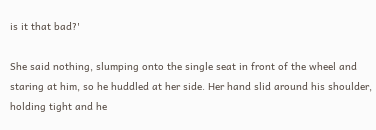is it that bad?'

She said nothing, slumping onto the single seat in front of the wheel and staring at him, so he huddled at her side. Her hand slid around his shoulder, holding tight and he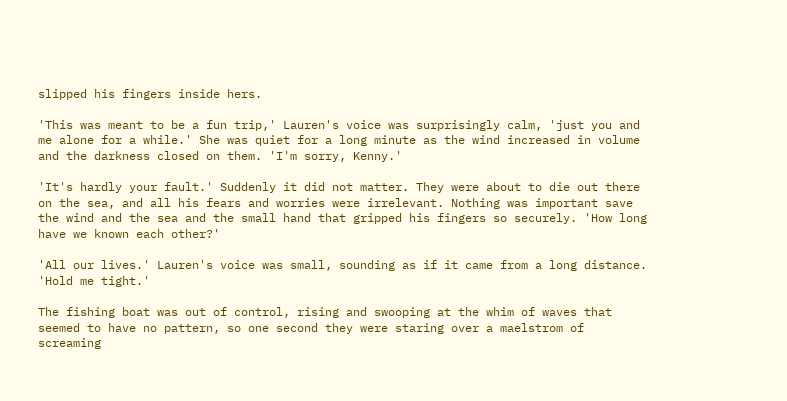slipped his fingers inside hers.

'This was meant to be a fun trip,' Lauren's voice was surprisingly calm, 'just you and me alone for a while.' She was quiet for a long minute as the wind increased in volume and the darkness closed on them. 'I'm sorry, Kenny.'

'It's hardly your fault.' Suddenly it did not matter. They were about to die out there on the sea, and all his fears and worries were irrelevant. Nothing was important save the wind and the sea and the small hand that gripped his fingers so securely. 'How long have we known each other?'

'All our lives.' Lauren's voice was small, sounding as if it came from a long distance. 'Hold me tight.'

The fishing boat was out of control, rising and swooping at the whim of waves that seemed to have no pattern, so one second they were staring over a maelstrom of screaming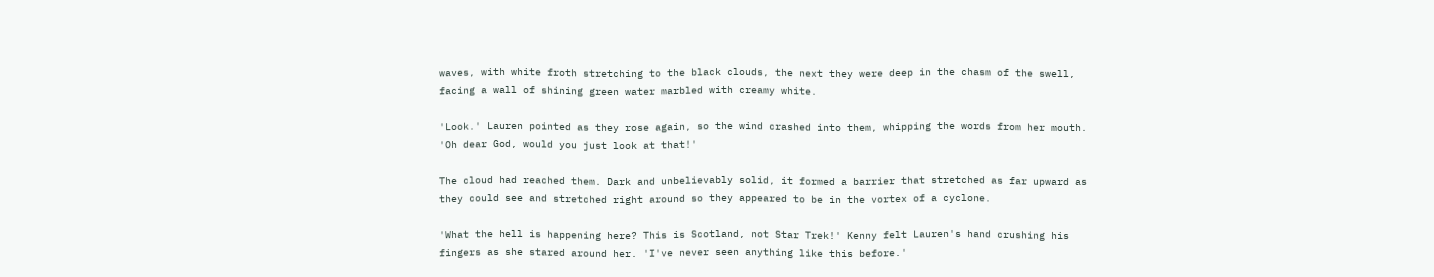waves, with white froth stretching to the black clouds, the next they were deep in the chasm of the swell, facing a wall of shining green water marbled with creamy white.

'Look.' Lauren pointed as they rose again, so the wind crashed into them, whipping the words from her mouth. 'Oh dear God, would you just look at that!'

The cloud had reached them. Dark and unbelievably solid, it formed a barrier that stretched as far upward as they could see and stretched right around so they appeared to be in the vortex of a cyclone.

'What the hell is happening here? This is Scotland, not Star Trek!' Kenny felt Lauren's hand crushing his fingers as she stared around her. 'I've never seen anything like this before.'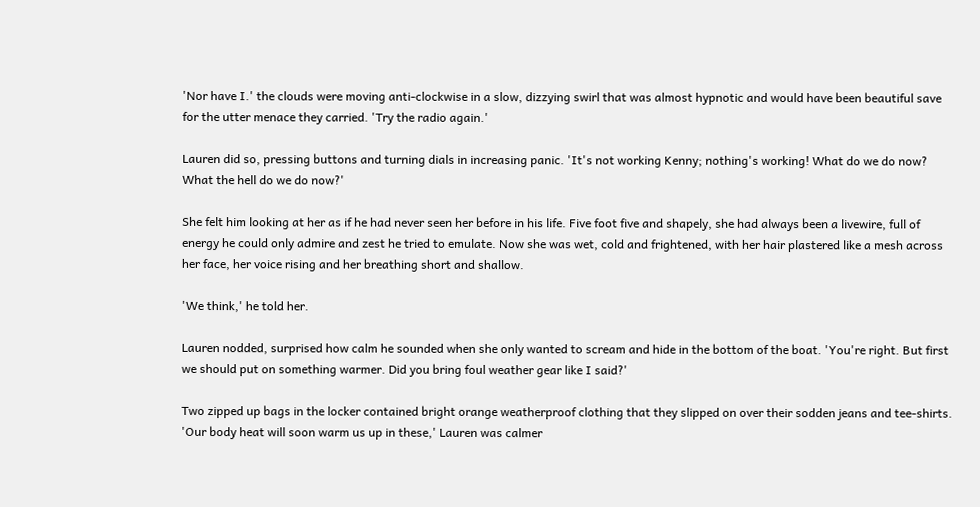'Nor have I.' the clouds were moving anti-clockwise in a slow, dizzying swirl that was almost hypnotic and would have been beautiful save for the utter menace they carried. 'Try the radio again.'

Lauren did so, pressing buttons and turning dials in increasing panic. 'It's not working Kenny; nothing's working! What do we do now? What the hell do we do now?'

She felt him looking at her as if he had never seen her before in his life. Five foot five and shapely, she had always been a livewire, full of energy he could only admire and zest he tried to emulate. Now she was wet, cold and frightened, with her hair plastered like a mesh across her face, her voice rising and her breathing short and shallow.

'We think,' he told her.

Lauren nodded, surprised how calm he sounded when she only wanted to scream and hide in the bottom of the boat. 'You're right. But first we should put on something warmer. Did you bring foul weather gear like I said?'

Two zipped up bags in the locker contained bright orange weatherproof clothing that they slipped on over their sodden jeans and tee-shirts. 'Our body heat will soon warm us up in these,' Lauren was calmer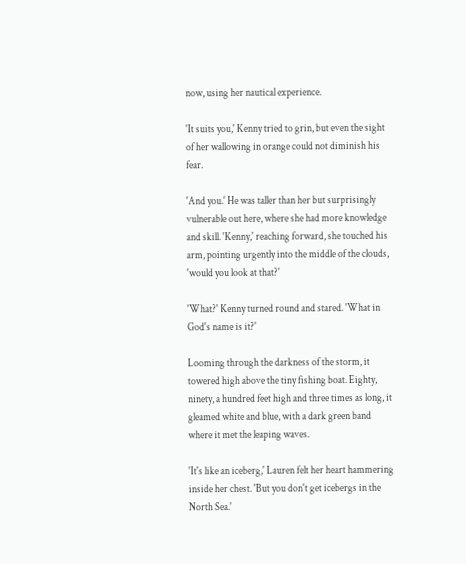now, using her nautical experience.

'It suits you,' Kenny tried to grin, but even the sight of her wallowing in orange could not diminish his fear.

'And you.' He was taller than her but surprisingly vulnerable out here, where she had more knowledge and skill. 'Kenny,' reaching forward, she touched his arm, pointing urgently into the middle of the clouds, 'would you look at that?'

'What?' Kenny turned round and stared. 'What in God's name is it?'

Looming through the darkness of the storm, it towered high above the tiny fishing boat. Eighty, ninety, a hundred feet high and three times as long, it gleamed white and blue, with a dark green band where it met the leaping waves.

'It's like an iceberg,' Lauren felt her heart hammering inside her chest. 'But you don't get icebergs in the North Sea.'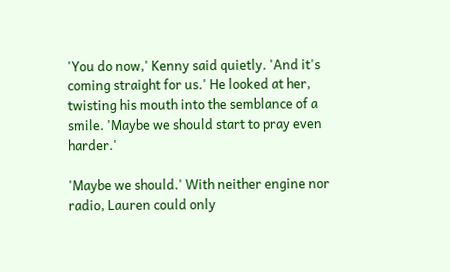'You do now,' Kenny said quietly. 'And it's coming straight for us.' He looked at her, twisting his mouth into the semblance of a smile. 'Maybe we should start to pray even harder.'

'Maybe we should.' With neither engine nor radio, Lauren could only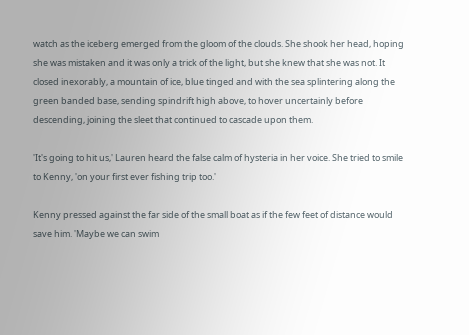watch as the iceberg emerged from the gloom of the clouds. She shook her head, hoping she was mistaken and it was only a trick of the light, but she knew that she was not. It closed inexorably, a mountain of ice, blue tinged and with the sea splintering along the green banded base, sending spindrift high above, to hover uncertainly before descending, joining the sleet that continued to cascade upon them.

'It's going to hit us,' Lauren heard the false calm of hysteria in her voice. She tried to smile to Kenny, 'on your first ever fishing trip too.'

Kenny pressed against the far side of the small boat as if the few feet of distance would save him. 'Maybe we can swim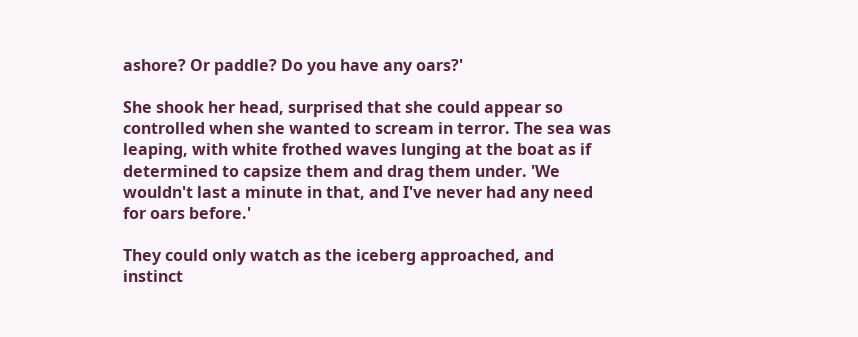ashore? Or paddle? Do you have any oars?'

She shook her head, surprised that she could appear so controlled when she wanted to scream in terror. The sea was leaping, with white frothed waves lunging at the boat as if determined to capsize them and drag them under. 'We wouldn't last a minute in that, and I've never had any need for oars before.'

They could only watch as the iceberg approached, and instinct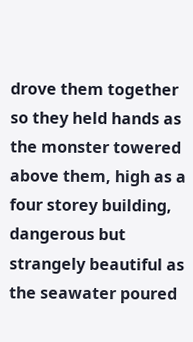drove them together so they held hands as the monster towered above them, high as a four storey building, dangerous but strangely beautiful as the seawater poured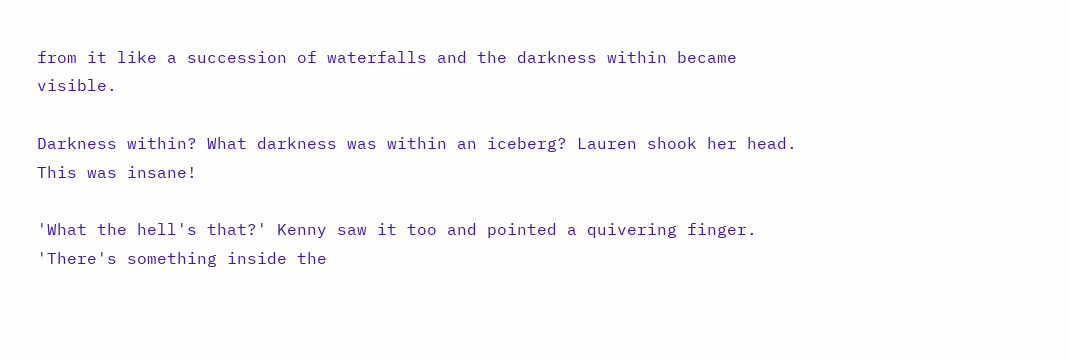from it like a succession of waterfalls and the darkness within became visible.

Darkness within? What darkness was within an iceberg? Lauren shook her head. This was insane!

'What the hell's that?' Kenny saw it too and pointed a quivering finger. 'There's something inside the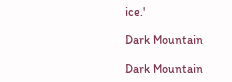ice.'

Dark Mountain

Dark Mountain